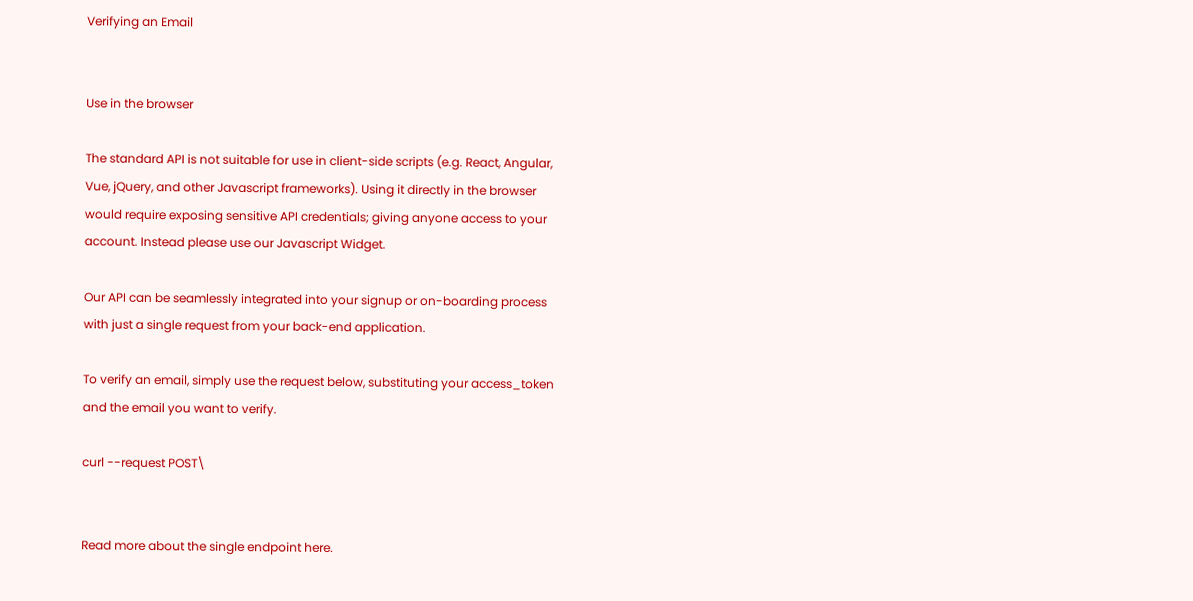Verifying an Email


Use in the browser

The standard API is not suitable for use in client-side scripts (e.g. React, Angular, Vue, jQuery, and other Javascript frameworks). Using it directly in the browser would require exposing sensitive API credentials; giving anyone access to your account. Instead please use our Javascript Widget.

Our API can be seamlessly integrated into your signup or on-boarding process with just a single request from your back-end application.

To verify an email, simply use the request below, substituting your access_token and the email you want to verify.

curl --request POST\


Read more about the single endpoint here.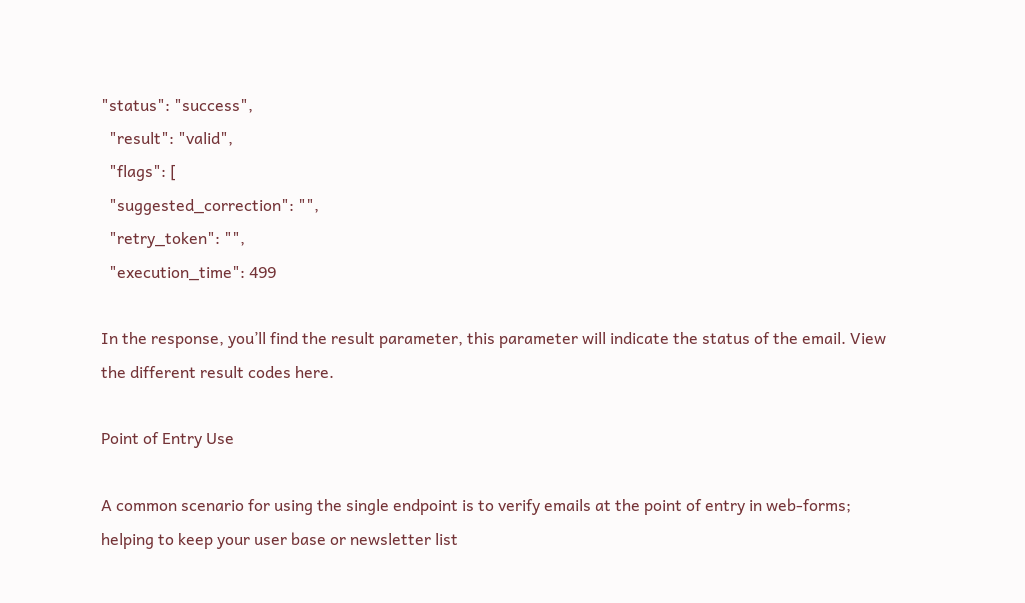"status": "success",
  "result": "valid",
  "flags": [
  "suggested_correction": "",
  "retry_token": "",
  "execution_time": 499

In the response, you’ll find the result parameter, this parameter will indicate the status of the email. View the different result codes here.

Point of Entry Use

A common scenario for using the single endpoint is to verify emails at the point of entry in web-forms; helping to keep your user base or newsletter list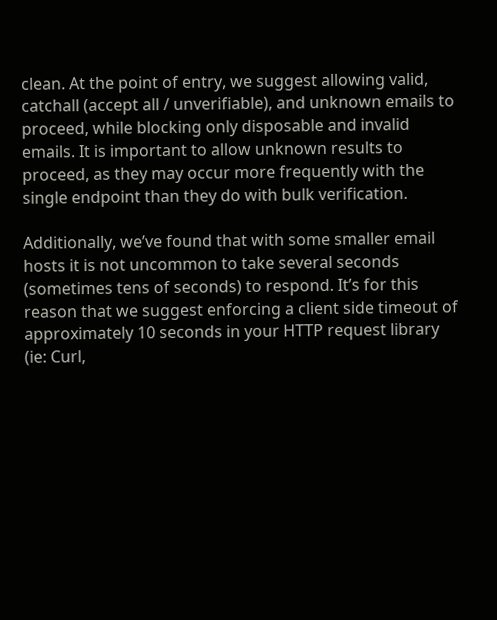clean. At the point of entry, we suggest allowing valid, catchall (accept all / unverifiable), and unknown emails to proceed, while blocking only disposable and invalid emails. It is important to allow unknown results to proceed, as they may occur more frequently with the single endpoint than they do with bulk verification.

Additionally, we’ve found that with some smaller email hosts it is not uncommon to take several seconds (sometimes tens of seconds) to respond. It’s for this reason that we suggest enforcing a client side timeout of approximately 10 seconds in your HTTP request library (ie: Curl,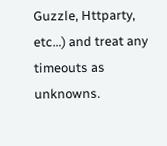Guzzle, Httparty, etc…) and treat any timeouts as unknowns.